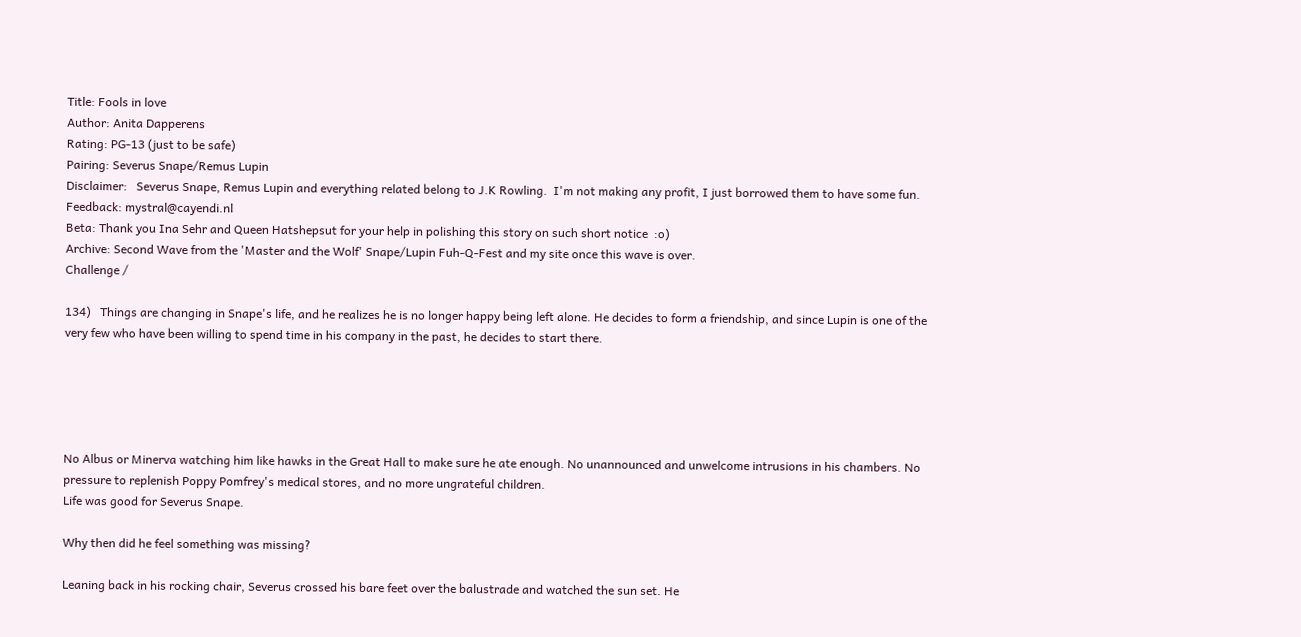Title: Fools in love
Author: Anita Dapperens
Rating: PG-13 (just to be safe)
Pairing: Severus Snape/Remus Lupin
Disclaimer:   Severus Snape, Remus Lupin and everything related belong to J.K Rowling.  I'm not making any profit, I just borrowed them to have some fun.
Feedback: mystral@cayendi.nl
Beta: Thank you Ina Sehr and Queen Hatshepsut for your help in polishing this story on such short notice  :o)
Archive: Second Wave from the 'Master and the Wolf' Snape/Lupin Fuh-Q-Fest and my site once this wave is over.
Challenge /

134)   Things are changing in Snape's life, and he realizes he is no longer happy being left alone. He decides to form a friendship, and since Lupin is one of the very few who have been willing to spend time in his company in the past, he decides to start there.





No Albus or Minerva watching him like hawks in the Great Hall to make sure he ate enough. No unannounced and unwelcome intrusions in his chambers. No pressure to replenish Poppy Pomfrey's medical stores, and no more ungrateful children.
Life was good for Severus Snape.

Why then did he feel something was missing?

Leaning back in his rocking chair, Severus crossed his bare feet over the balustrade and watched the sun set. He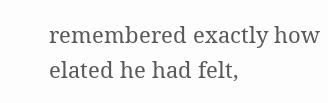remembered exactly how elated he had felt,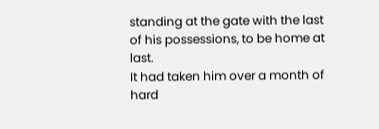standing at the gate with the last of his possessions, to be home at last.
It had taken him over a month of hard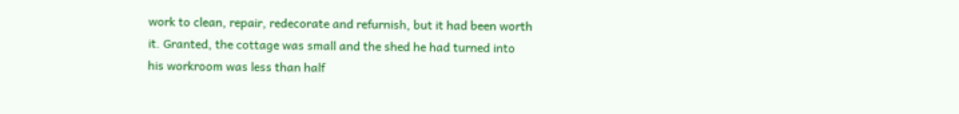work to clean, repair, redecorate and refurnish, but it had been worth it. Granted, the cottage was small and the shed he had turned into his workroom was less than half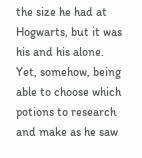the size he had at Hogwarts, but it was his and his alone.
Yet, somehow, being able to choose which potions to research and make as he saw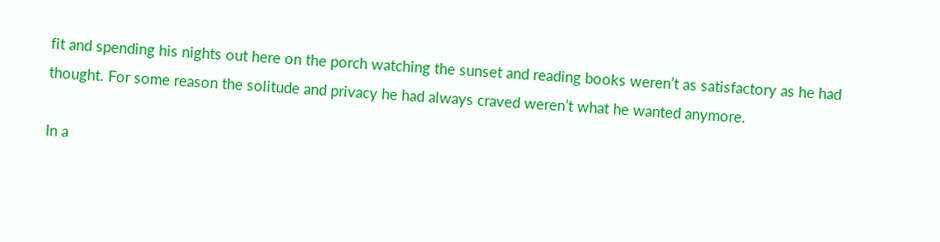fit and spending his nights out here on the porch watching the sunset and reading books weren’t as satisfactory as he had thought. For some reason the solitude and privacy he had always craved weren’t what he wanted anymore.

In a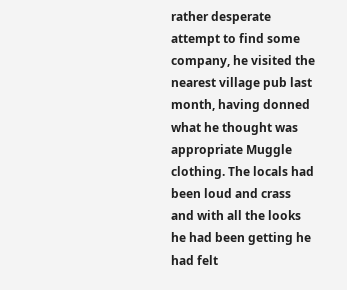rather desperate attempt to find some company, he visited the nearest village pub last month, having donned what he thought was appropriate Muggle clothing. The locals had been loud and crass and with all the looks he had been getting he had felt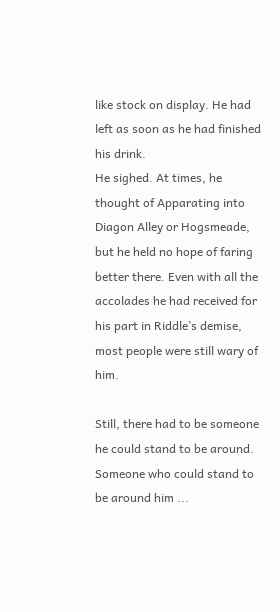like stock on display. He had left as soon as he had finished his drink.
He sighed. At times, he thought of Apparating into Diagon Alley or Hogsmeade, but he held no hope of faring better there. Even with all the accolades he had received for his part in Riddle’s demise, most people were still wary of him.

Still, there had to be someone he could stand to be around.
Someone who could stand to be around him ...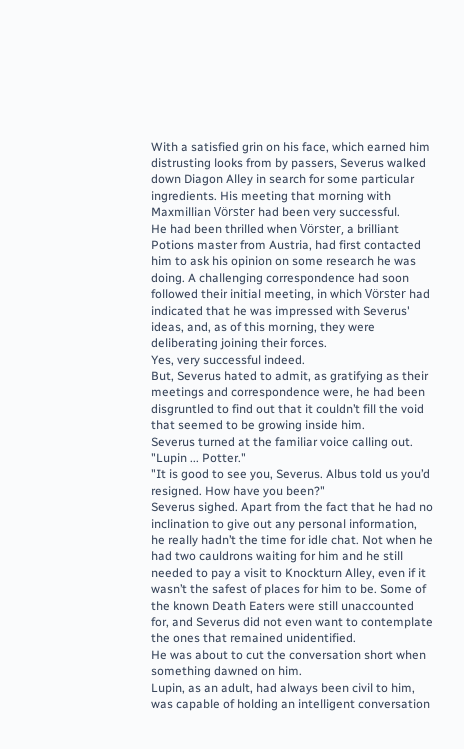With a satisfied grin on his face, which earned him distrusting looks from by passers, Severus walked down Diagon Alley in search for some particular ingredients. His meeting that morning with Maxmillian Vörster had been very successful.
He had been thrilled when Vörster, a brilliant Potions master from Austria, had first contacted him to ask his opinion on some research he was doing. A challenging correspondence had soon followed their initial meeting, in which Vörster had indicated that he was impressed with Severus' ideas, and, as of this morning, they were deliberating joining their forces.
Yes, very successful indeed.
But, Severus hated to admit, as gratifying as their meetings and correspondence were, he had been disgruntled to find out that it couldn’t fill the void that seemed to be growing inside him.
Severus turned at the familiar voice calling out.
"Lupin ... Potter."
"It is good to see you, Severus. Albus told us you’d resigned. How have you been?"
Severus sighed. Apart from the fact that he had no inclination to give out any personal information, he really hadn’t the time for idle chat. Not when he had two cauldrons waiting for him and he still needed to pay a visit to Knockturn Alley, even if it wasn’t the safest of places for him to be. Some of the known Death Eaters were still unaccounted for, and Severus did not even want to contemplate the ones that remained unidentified.
He was about to cut the conversation short when something dawned on him.
Lupin, as an adult, had always been civil to him, was capable of holding an intelligent conversation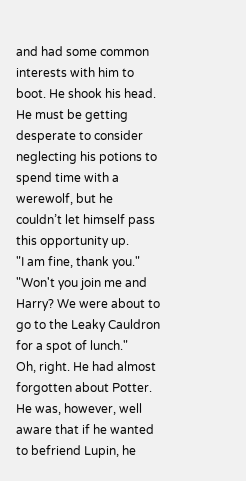and had some common interests with him to boot. He shook his head. He must be getting desperate to consider neglecting his potions to spend time with a werewolf, but he couldn’t let himself pass this opportunity up.
"I am fine, thank you."
"Won't you join me and Harry? We were about to go to the Leaky Cauldron for a spot of lunch."
Oh, right. He had almost forgotten about Potter. He was, however, well aware that if he wanted to befriend Lupin, he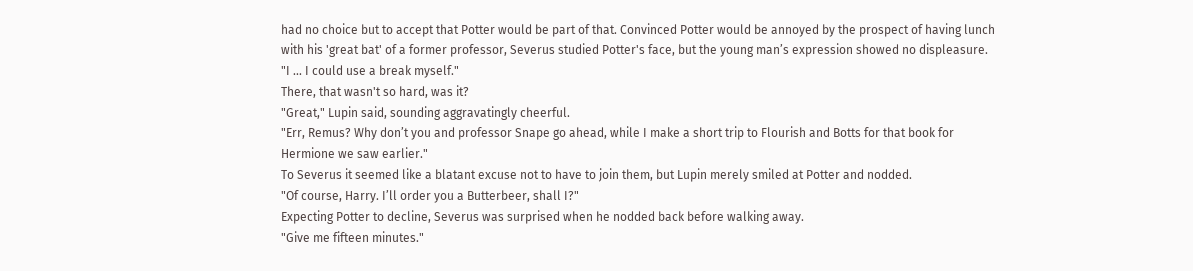had no choice but to accept that Potter would be part of that. Convinced Potter would be annoyed by the prospect of having lunch with his 'great bat' of a former professor, Severus studied Potter's face, but the young man’s expression showed no displeasure.
"I ... I could use a break myself."
There, that wasn't so hard, was it?
"Great," Lupin said, sounding aggravatingly cheerful.
"Err, Remus? Why don’t you and professor Snape go ahead, while I make a short trip to Flourish and Botts for that book for Hermione we saw earlier."
To Severus it seemed like a blatant excuse not to have to join them, but Lupin merely smiled at Potter and nodded.
"Of course, Harry. I’ll order you a Butterbeer, shall I?"
Expecting Potter to decline, Severus was surprised when he nodded back before walking away.
"Give me fifteen minutes."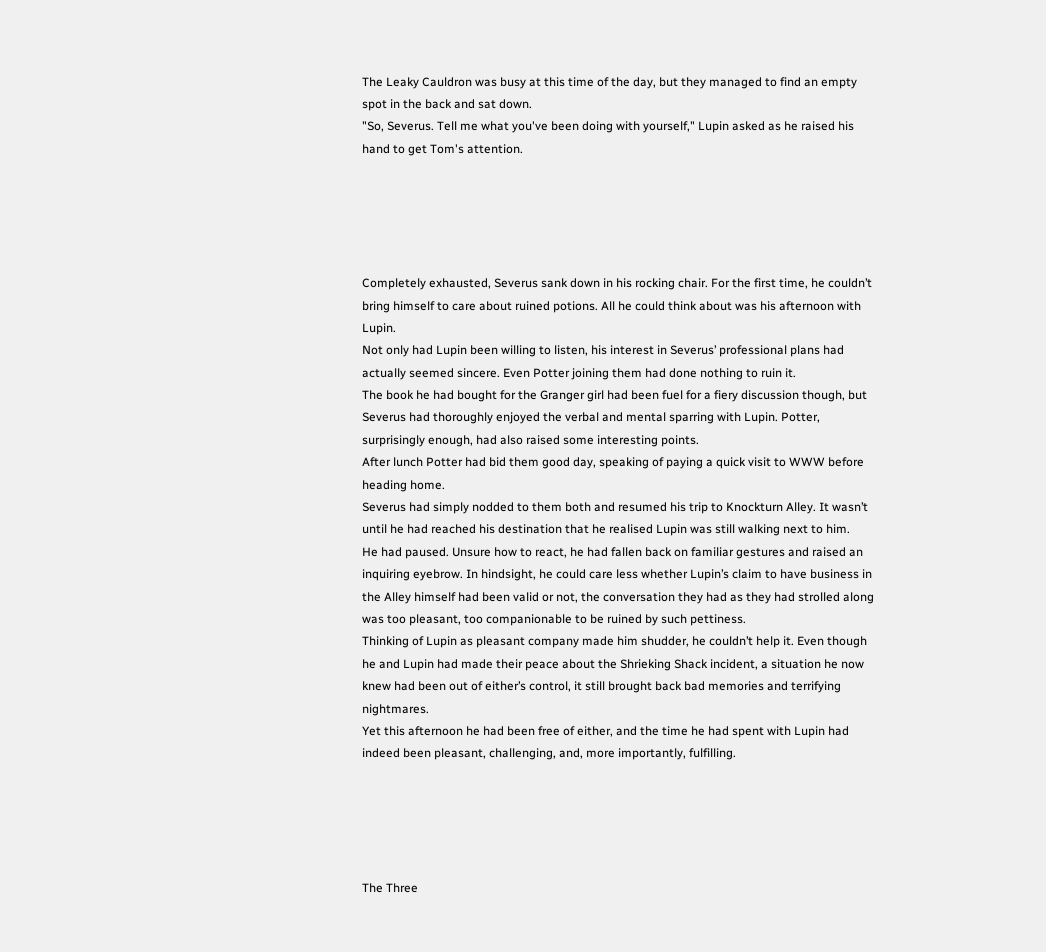The Leaky Cauldron was busy at this time of the day, but they managed to find an empty spot in the back and sat down.
"So, Severus. Tell me what you've been doing with yourself," Lupin asked as he raised his hand to get Tom's attention.





Completely exhausted, Severus sank down in his rocking chair. For the first time, he couldn’t bring himself to care about ruined potions. All he could think about was his afternoon with Lupin.
Not only had Lupin been willing to listen, his interest in Severus’ professional plans had actually seemed sincere. Even Potter joining them had done nothing to ruin it.
The book he had bought for the Granger girl had been fuel for a fiery discussion though, but Severus had thoroughly enjoyed the verbal and mental sparring with Lupin. Potter, surprisingly enough, had also raised some interesting points.
After lunch Potter had bid them good day, speaking of paying a quick visit to WWW before heading home.
Severus had simply nodded to them both and resumed his trip to Knockturn Alley. It wasn’t until he had reached his destination that he realised Lupin was still walking next to him.
He had paused. Unsure how to react, he had fallen back on familiar gestures and raised an inquiring eyebrow. In hindsight, he could care less whether Lupin’s claim to have business in the Alley himself had been valid or not, the conversation they had as they had strolled along was too pleasant, too companionable to be ruined by such pettiness.
Thinking of Lupin as pleasant company made him shudder, he couldn’t help it. Even though he and Lupin had made their peace about the Shrieking Shack incident, a situation he now knew had been out of either’s control, it still brought back bad memories and terrifying nightmares.
Yet this afternoon he had been free of either, and the time he had spent with Lupin had indeed been pleasant, challenging, and, more importantly, fulfilling.





The Three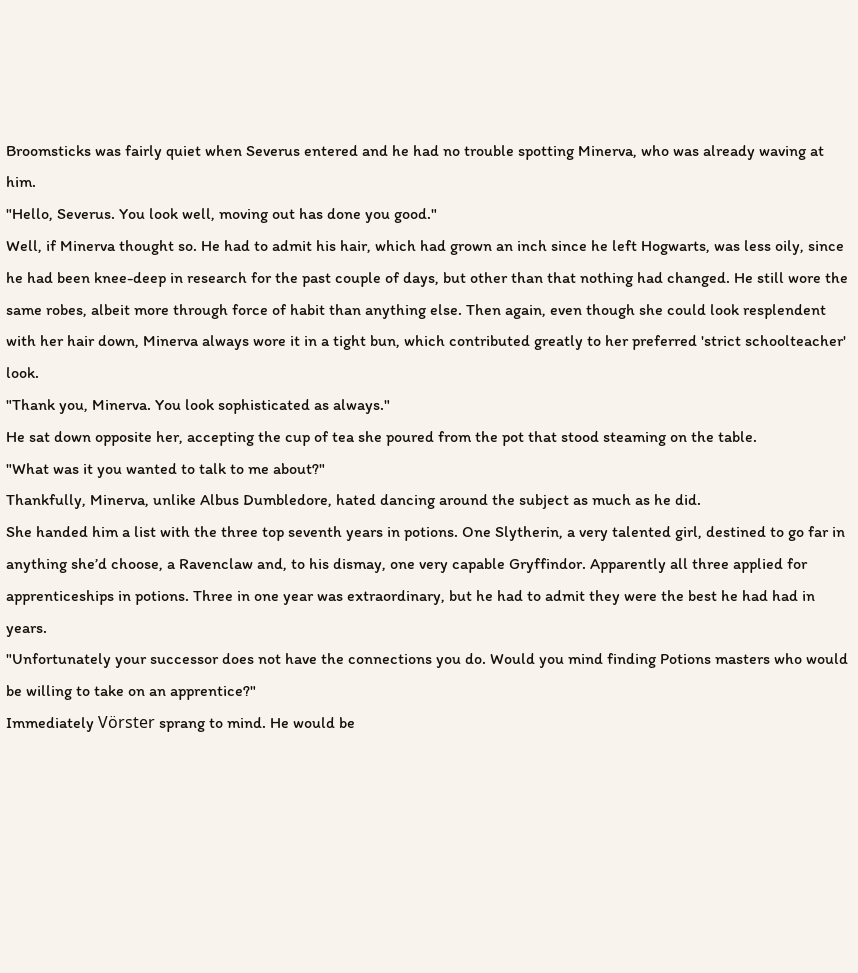Broomsticks was fairly quiet when Severus entered and he had no trouble spotting Minerva, who was already waving at him.
"Hello, Severus. You look well, moving out has done you good."
Well, if Minerva thought so. He had to admit his hair, which had grown an inch since he left Hogwarts, was less oily, since he had been knee-deep in research for the past couple of days, but other than that nothing had changed. He still wore the same robes, albeit more through force of habit than anything else. Then again, even though she could look resplendent with her hair down, Minerva always wore it in a tight bun, which contributed greatly to her preferred 'strict schoolteacher' look.
"Thank you, Minerva. You look sophisticated as always."
He sat down opposite her, accepting the cup of tea she poured from the pot that stood steaming on the table.
"What was it you wanted to talk to me about?"
Thankfully, Minerva, unlike Albus Dumbledore, hated dancing around the subject as much as he did.
She handed him a list with the three top seventh years in potions. One Slytherin, a very talented girl, destined to go far in anything she’d choose, a Ravenclaw and, to his dismay, one very capable Gryffindor. Apparently all three applied for apprenticeships in potions. Three in one year was extraordinary, but he had to admit they were the best he had had in years.
"Unfortunately your successor does not have the connections you do. Would you mind finding Potions masters who would be willing to take on an apprentice?"
Immediately Vörster sprang to mind. He would be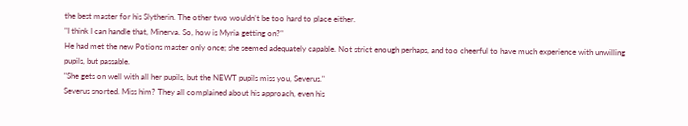the best master for his Slytherin. The other two wouldn’t be too hard to place either.
"I think I can handle that, Minerva. So, how is Myria getting on?"
He had met the new Potions master only once; she seemed adequately capable. Not strict enough perhaps, and too cheerful to have much experience with unwilling pupils, but passable.
"She gets on well with all her pupils, but the NEWT pupils miss you, Severus."
Severus snorted. Miss him? They all complained about his approach, even his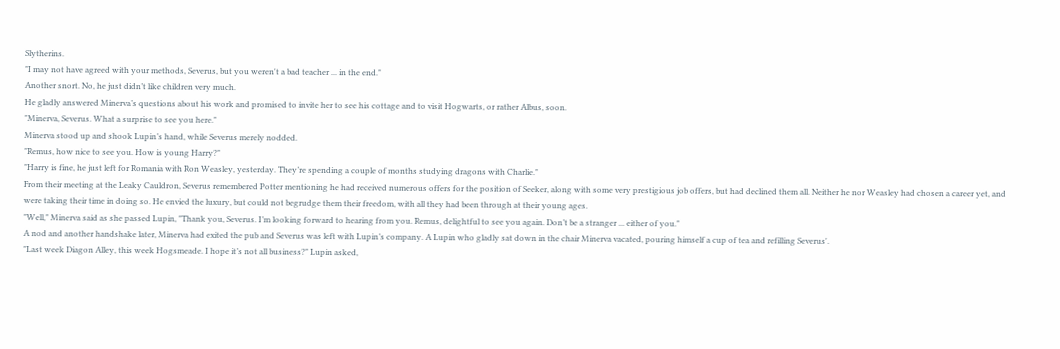Slytherins.
"I may not have agreed with your methods, Severus, but you weren't a bad teacher ... in the end."
Another snort. No, he just didn’t like children very much.
He gladly answered Minerva’s questions about his work and promised to invite her to see his cottage and to visit Hogwarts, or rather Albus, soon.
"Minerva, Severus. What a surprise to see you here."
Minerva stood up and shook Lupin’s hand, while Severus merely nodded.
"Remus, how nice to see you. How is young Harry?"
"Harry is fine, he just left for Romania with Ron Weasley, yesterday. They’re spending a couple of months studying dragons with Charlie."
From their meeting at the Leaky Cauldron, Severus remembered Potter mentioning he had received numerous offers for the position of Seeker, along with some very prestigious job offers, but had declined them all. Neither he nor Weasley had chosen a career yet, and were taking their time in doing so. He envied the luxury, but could not begrudge them their freedom, with all they had been through at their young ages.
"Well," Minerva said as she passed Lupin, "Thank you, Severus. I’m looking forward to hearing from you. Remus, delightful to see you again. Don’t be a stranger ... either of you."
A nod and another handshake later, Minerva had exited the pub and Severus was left with Lupin’s company. A Lupin who gladly sat down in the chair Minerva vacated, pouring himself a cup of tea and refilling Severus'.
"Last week Diagon Alley, this week Hogsmeade. I hope it’s not all business?" Lupin asked,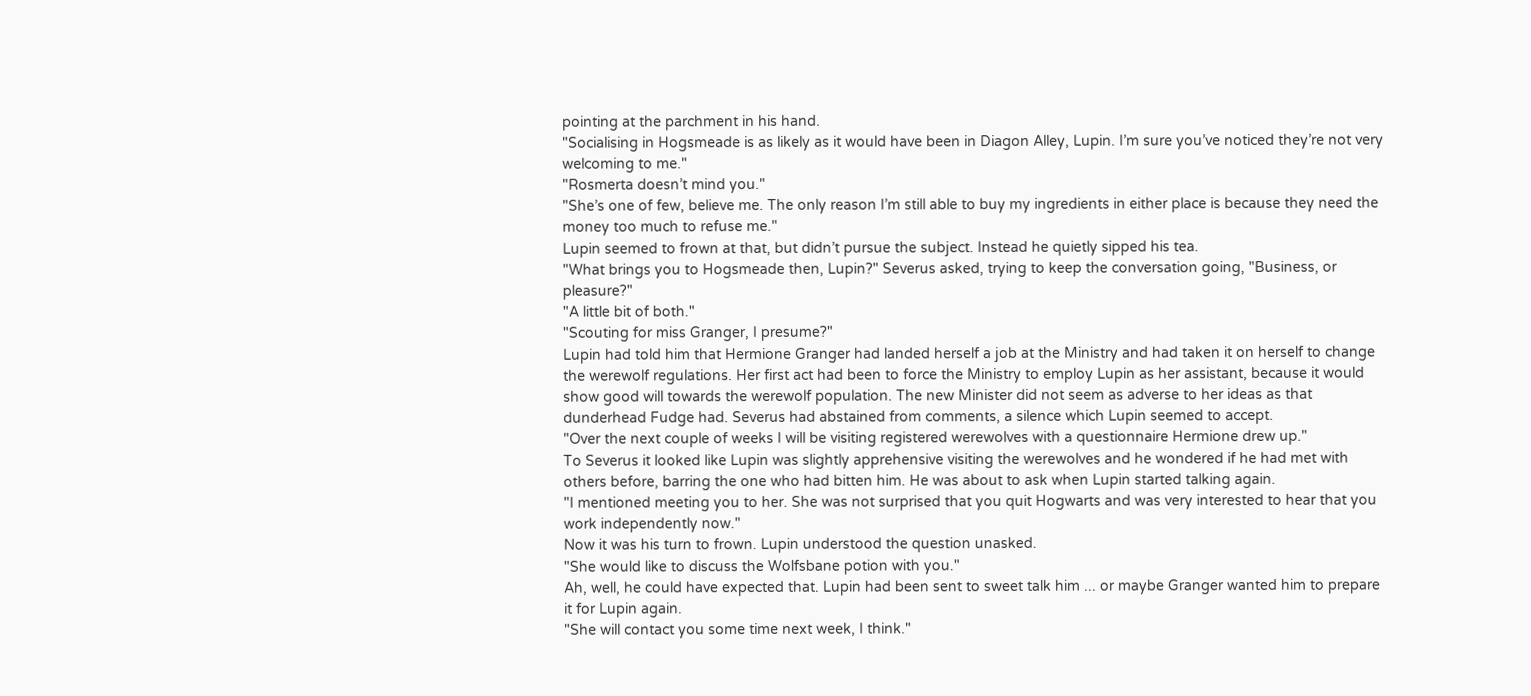pointing at the parchment in his hand.
"Socialising in Hogsmeade is as likely as it would have been in Diagon Alley, Lupin. I’m sure you’ve noticed they’re not very welcoming to me."
"Rosmerta doesn’t mind you."
"She’s one of few, believe me. The only reason I’m still able to buy my ingredients in either place is because they need the money too much to refuse me."
Lupin seemed to frown at that, but didn’t pursue the subject. Instead he quietly sipped his tea.
"What brings you to Hogsmeade then, Lupin?" Severus asked, trying to keep the conversation going, "Business, or pleasure?"
"A little bit of both."
"Scouting for miss Granger, I presume?"
Lupin had told him that Hermione Granger had landed herself a job at the Ministry and had taken it on herself to change the werewolf regulations. Her first act had been to force the Ministry to employ Lupin as her assistant, because it would show good will towards the werewolf population. The new Minister did not seem as adverse to her ideas as that dunderhead Fudge had. Severus had abstained from comments, a silence which Lupin seemed to accept.
"Over the next couple of weeks I will be visiting registered werewolves with a questionnaire Hermione drew up."
To Severus it looked like Lupin was slightly apprehensive visiting the werewolves and he wondered if he had met with others before, barring the one who had bitten him. He was about to ask when Lupin started talking again.
"I mentioned meeting you to her. She was not surprised that you quit Hogwarts and was very interested to hear that you work independently now."
Now it was his turn to frown. Lupin understood the question unasked.
"She would like to discuss the Wolfsbane potion with you."
Ah, well, he could have expected that. Lupin had been sent to sweet talk him ... or maybe Granger wanted him to prepare it for Lupin again.
"She will contact you some time next week, I think."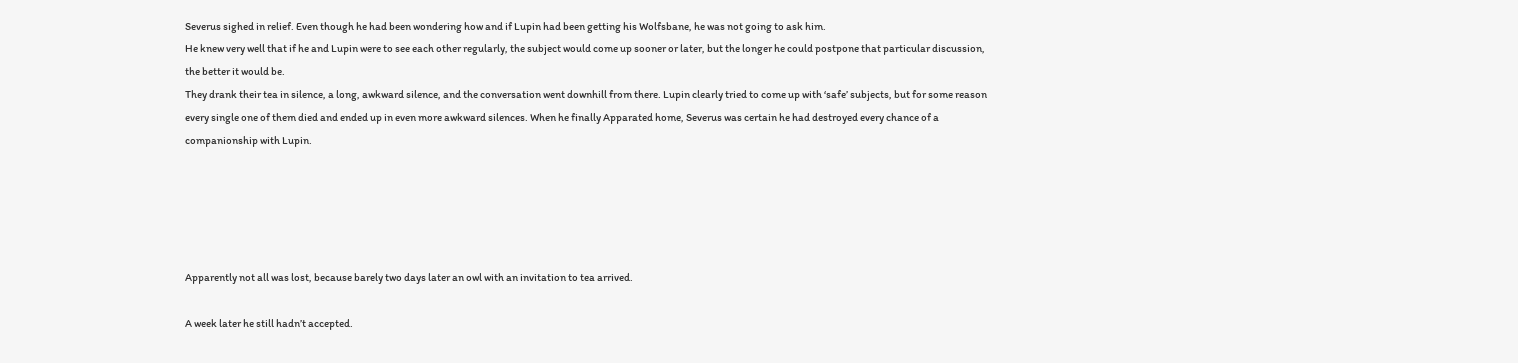Severus sighed in relief. Even though he had been wondering how and if Lupin had been getting his Wolfsbane, he was not going to ask him.
He knew very well that if he and Lupin were to see each other regularly, the subject would come up sooner or later, but the longer he could postpone that particular discussion, the better it would be.
They drank their tea in silence, a long, awkward silence, and the conversation went downhill from there. Lupin clearly tried to come up with ‘safe’ subjects, but for some reason every single one of them died and ended up in even more awkward silences. When he finally Apparated home, Severus was certain he had destroyed every chance of a companionship with Lupin.





Apparently not all was lost, because barely two days later an owl with an invitation to tea arrived.

A week later he still hadn’t accepted.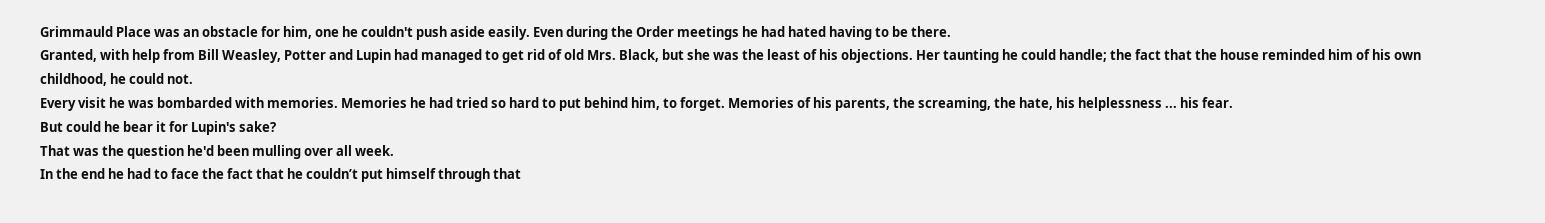Grimmauld Place was an obstacle for him, one he couldn't push aside easily. Even during the Order meetings he had hated having to be there.
Granted, with help from Bill Weasley, Potter and Lupin had managed to get rid of old Mrs. Black, but she was the least of his objections. Her taunting he could handle; the fact that the house reminded him of his own childhood, he could not.
Every visit he was bombarded with memories. Memories he had tried so hard to put behind him, to forget. Memories of his parents, the screaming, the hate, his helplessness ... his fear.
But could he bear it for Lupin's sake?
That was the question he'd been mulling over all week.
In the end he had to face the fact that he couldn’t put himself through that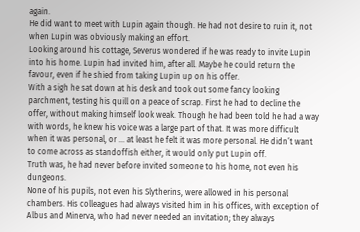again.
He did want to meet with Lupin again though. He had not desire to ruin it, not when Lupin was obviously making an effort.
Looking around his cottage, Severus wondered if he was ready to invite Lupin into his home. Lupin had invited him, after all. Maybe he could return the favour, even if he shied from taking Lupin up on his offer.
With a sigh he sat down at his desk and took out some fancy looking parchment, testing his quill on a peace of scrap. First he had to decline the offer, without making himself look weak. Though he had been told he had a way with words, he knew his voice was a large part of that. It was more difficult when it was personal, or ... at least he felt it was more personal. He didn’t want to come across as standoffish either, it would only put Lupin off.
Truth was, he had never before invited someone to his home, not even his dungeons.
None of his pupils, not even his Slytherins, were allowed in his personal chambers. His colleagues had always visited him in his offices, with exception of Albus and Minerva, who had never needed an invitation; they always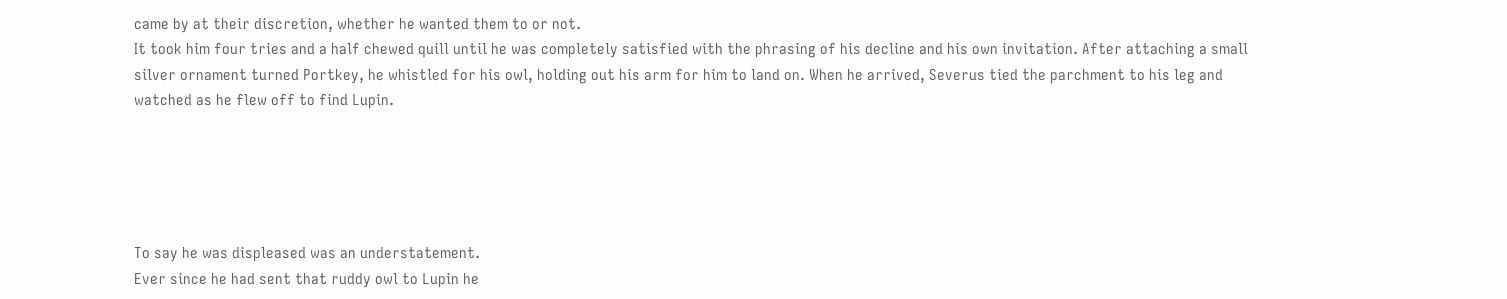came by at their discretion, whether he wanted them to or not.
It took him four tries and a half chewed quill until he was completely satisfied with the phrasing of his decline and his own invitation. After attaching a small silver ornament turned Portkey, he whistled for his owl, holding out his arm for him to land on. When he arrived, Severus tied the parchment to his leg and watched as he flew off to find Lupin.





To say he was displeased was an understatement.
Ever since he had sent that ruddy owl to Lupin he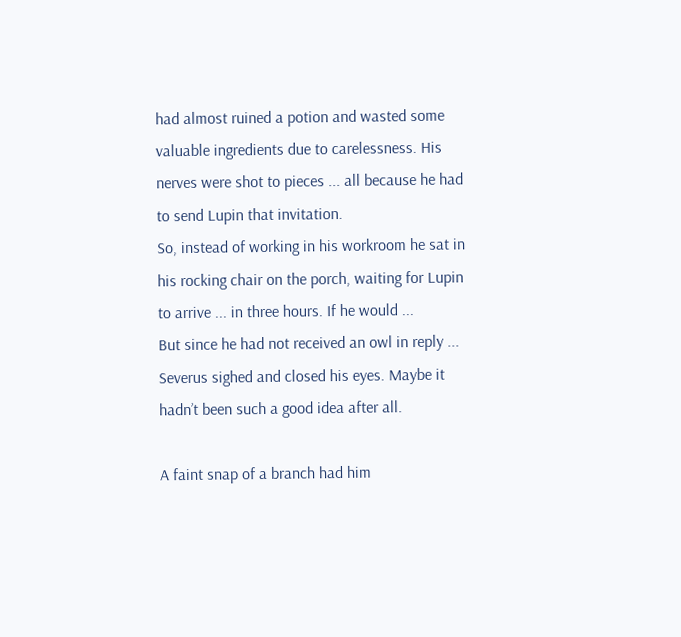had almost ruined a potion and wasted some valuable ingredients due to carelessness. His nerves were shot to pieces ... all because he had to send Lupin that invitation.
So, instead of working in his workroom he sat in his rocking chair on the porch, waiting for Lupin to arrive ... in three hours. If he would ...
But since he had not received an owl in reply ...
Severus sighed and closed his eyes. Maybe it hadn’t been such a good idea after all.

A faint snap of a branch had him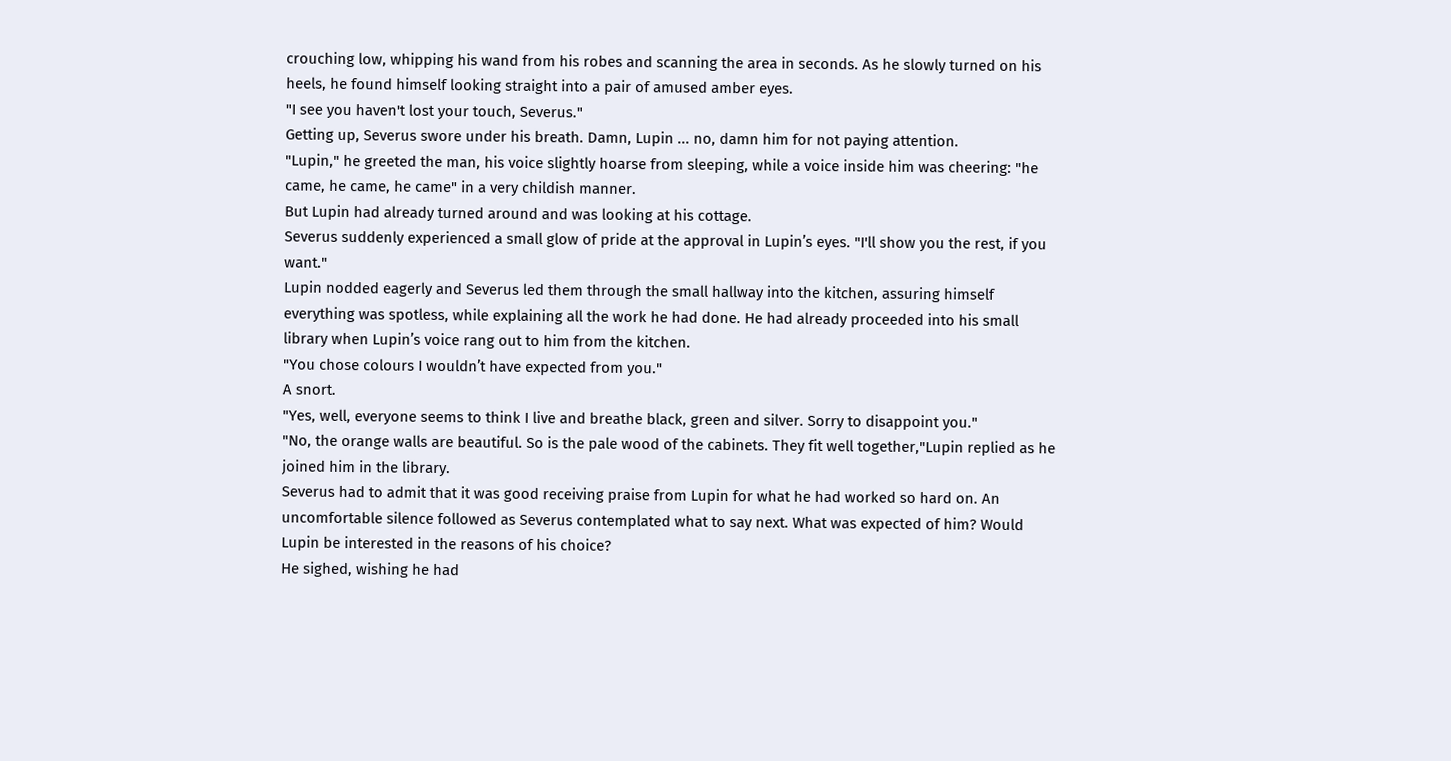crouching low, whipping his wand from his robes and scanning the area in seconds. As he slowly turned on his heels, he found himself looking straight into a pair of amused amber eyes.
"I see you haven't lost your touch, Severus."
Getting up, Severus swore under his breath. Damn, Lupin ... no, damn him for not paying attention.
"Lupin," he greeted the man, his voice slightly hoarse from sleeping, while a voice inside him was cheering: "he came, he came, he came" in a very childish manner.
But Lupin had already turned around and was looking at his cottage.
Severus suddenly experienced a small glow of pride at the approval in Lupin’s eyes. "I'll show you the rest, if you want."
Lupin nodded eagerly and Severus led them through the small hallway into the kitchen, assuring himself everything was spotless, while explaining all the work he had done. He had already proceeded into his small library when Lupin’s voice rang out to him from the kitchen.
"You chose colours I wouldn’t have expected from you."
A snort.
"Yes, well, everyone seems to think I live and breathe black, green and silver. Sorry to disappoint you."
"No, the orange walls are beautiful. So is the pale wood of the cabinets. They fit well together,"Lupin replied as he joined him in the library.
Severus had to admit that it was good receiving praise from Lupin for what he had worked so hard on. An uncomfortable silence followed as Severus contemplated what to say next. What was expected of him? Would Lupin be interested in the reasons of his choice?
He sighed, wishing he had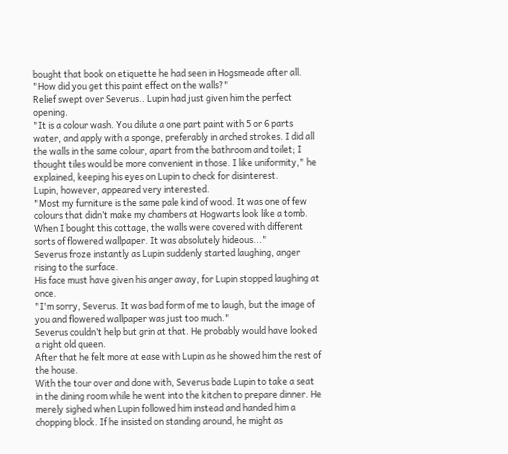bought that book on etiquette he had seen in Hogsmeade after all.
"How did you get this paint effect on the walls?"
Relief swept over Severus.. Lupin had just given him the perfect opening.
"It is a colour wash. You dilute a one part paint with 5 or 6 parts water, and apply with a sponge, preferably in arched strokes. I did all the walls in the same colour, apart from the bathroom and toilet; I thought tiles would be more convenient in those. I like uniformity," he explained, keeping his eyes on Lupin to check for disinterest.
Lupin, however, appeared very interested.
"Most my furniture is the same pale kind of wood. It was one of few colours that didn’t make my chambers at Hogwarts look like a tomb. When I bought this cottage, the walls were covered with different sorts of flowered wallpaper. It was absolutely hideous..."
Severus froze instantly as Lupin suddenly started laughing, anger rising to the surface.
His face must have given his anger away, for Lupin stopped laughing at once.
"I'm sorry, Severus. It was bad form of me to laugh, but the image of you and flowered wallpaper was just too much."
Severus couldn’t help but grin at that. He probably would have looked a right old queen.
After that he felt more at ease with Lupin as he showed him the rest of the house.
With the tour over and done with, Severus bade Lupin to take a seat in the dining room while he went into the kitchen to prepare dinner. He merely sighed when Lupin followed him instead and handed him a chopping block. If he insisted on standing around, he might as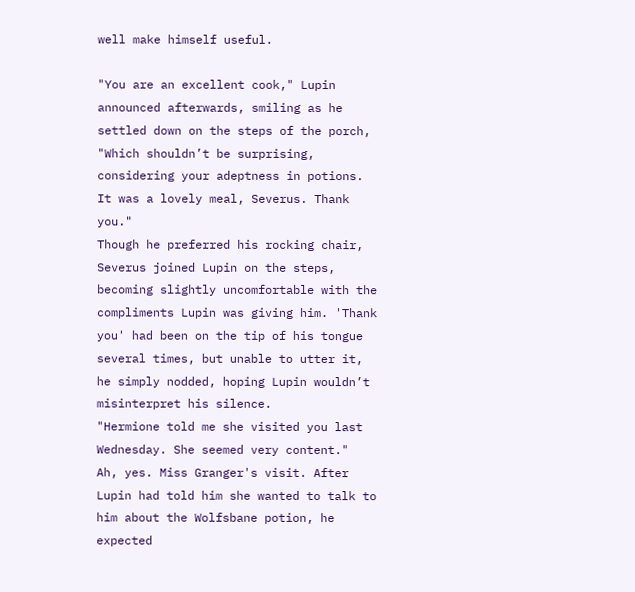well make himself useful.

"You are an excellent cook," Lupin announced afterwards, smiling as he settled down on the steps of the porch, "Which shouldn’t be surprising, considering your adeptness in potions. It was a lovely meal, Severus. Thank you."
Though he preferred his rocking chair, Severus joined Lupin on the steps, becoming slightly uncomfortable with the compliments Lupin was giving him. 'Thank you' had been on the tip of his tongue several times, but unable to utter it, he simply nodded, hoping Lupin wouldn’t misinterpret his silence.
"Hermione told me she visited you last Wednesday. She seemed very content."
Ah, yes. Miss Granger's visit. After Lupin had told him she wanted to talk to him about the Wolfsbane potion, he expected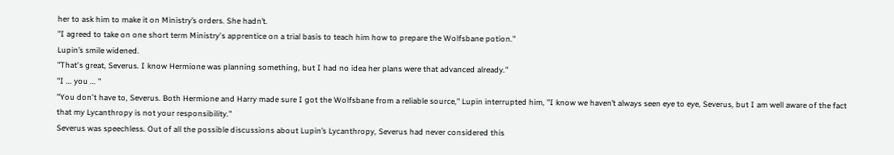her to ask him to make it on Ministry’s orders. She hadn’t.
"I agreed to take on one short term Ministry's apprentice on a trial basis to teach him how to prepare the Wolfsbane potion."
Lupin’s smile widened.
"That's great, Severus. I know Hermione was planning something, but I had no idea her plans were that advanced already."
"I ... you ... "
"You don't have to, Severus. Both Hermione and Harry made sure I got the Wolfsbane from a reliable source," Lupin interrupted him, "I know we haven’t always seen eye to eye, Severus, but I am well aware of the fact that my Lycanthropy is not your responsibility."
Severus was speechless. Out of all the possible discussions about Lupin’s Lycanthropy, Severus had never considered this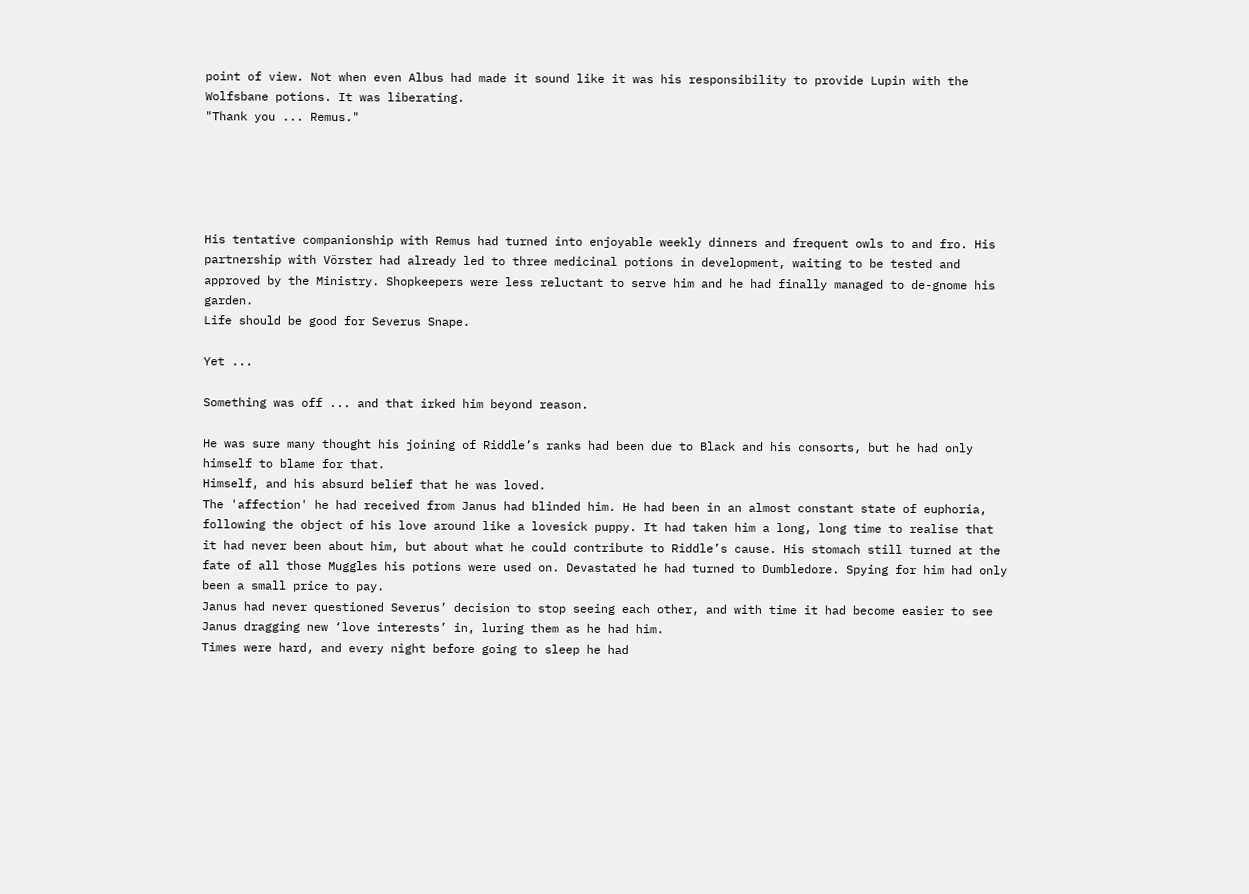point of view. Not when even Albus had made it sound like it was his responsibility to provide Lupin with the Wolfsbane potions. It was liberating.
"Thank you ... Remus."





His tentative companionship with Remus had turned into enjoyable weekly dinners and frequent owls to and fro. His partnership with Vörster had already led to three medicinal potions in development, waiting to be tested and approved by the Ministry. Shopkeepers were less reluctant to serve him and he had finally managed to de-gnome his garden.
Life should be good for Severus Snape.

Yet ...

Something was off ... and that irked him beyond reason.

He was sure many thought his joining of Riddle’s ranks had been due to Black and his consorts, but he had only himself to blame for that.
Himself, and his absurd belief that he was loved.
The 'affection' he had received from Janus had blinded him. He had been in an almost constant state of euphoria, following the object of his love around like a lovesick puppy. It had taken him a long, long time to realise that it had never been about him, but about what he could contribute to Riddle’s cause. His stomach still turned at the fate of all those Muggles his potions were used on. Devastated he had turned to Dumbledore. Spying for him had only been a small price to pay.
Janus had never questioned Severus’ decision to stop seeing each other, and with time it had become easier to see Janus dragging new ‘love interests’ in, luring them as he had him.
Times were hard, and every night before going to sleep he had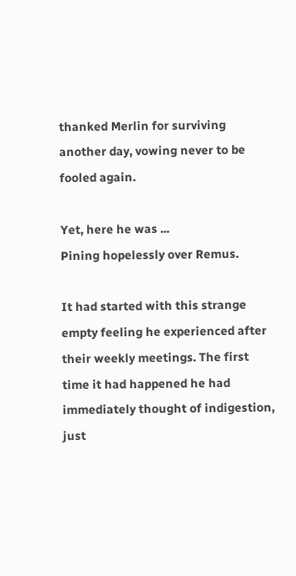thanked Merlin for surviving another day, vowing never to be fooled again.

Yet, here he was ...
Pining hopelessly over Remus.

It had started with this strange empty feeling he experienced after their weekly meetings. The first time it had happened he had immediately thought of indigestion, just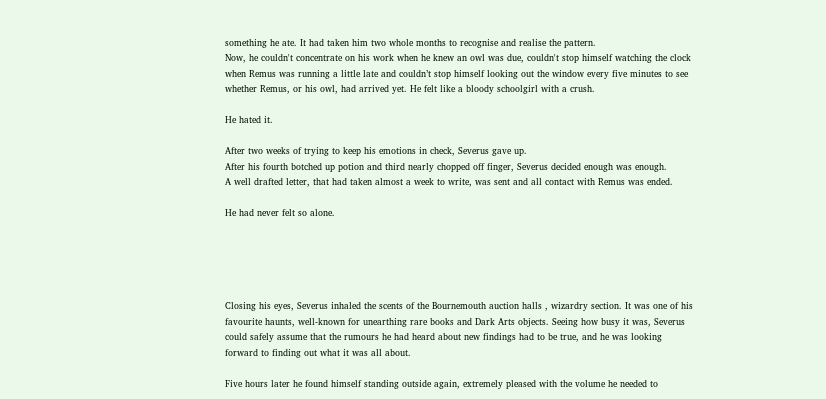something he ate. It had taken him two whole months to recognise and realise the pattern.
Now, he couldn't concentrate on his work when he knew an owl was due, couldn't stop himself watching the clock when Remus was running a little late and couldn’t stop himself looking out the window every five minutes to see whether Remus, or his owl, had arrived yet. He felt like a bloody schoolgirl with a crush.

He hated it.

After two weeks of trying to keep his emotions in check, Severus gave up.
After his fourth botched up potion and third nearly chopped off finger, Severus decided enough was enough.
A well drafted letter, that had taken almost a week to write, was sent and all contact with Remus was ended.

He had never felt so alone.





Closing his eyes, Severus inhaled the scents of the Bournemouth auction halls , wizardry section. It was one of his favourite haunts, well-known for unearthing rare books and Dark Arts objects. Seeing how busy it was, Severus could safely assume that the rumours he had heard about new findings had to be true, and he was looking forward to finding out what it was all about.

Five hours later he found himself standing outside again, extremely pleased with the volume he needed to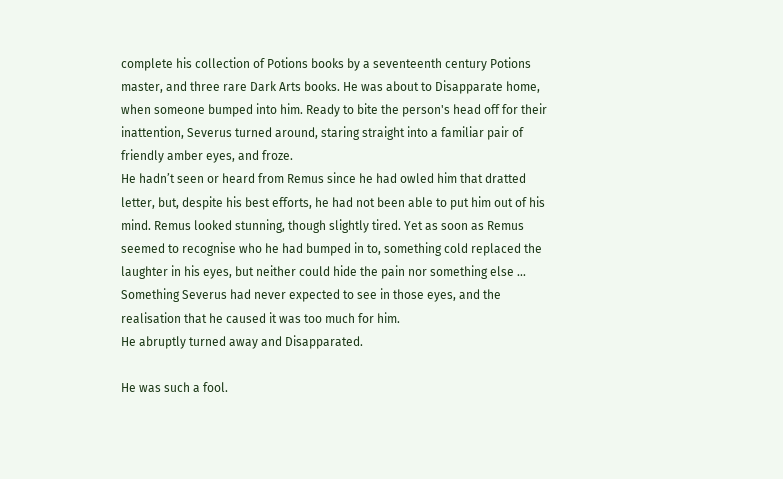complete his collection of Potions books by a seventeenth century Potions master, and three rare Dark Arts books. He was about to Disapparate home, when someone bumped into him. Ready to bite the person's head off for their inattention, Severus turned around, staring straight into a familiar pair of friendly amber eyes, and froze.
He hadn’t seen or heard from Remus since he had owled him that dratted letter, but, despite his best efforts, he had not been able to put him out of his mind. Remus looked stunning, though slightly tired. Yet as soon as Remus seemed to recognise who he had bumped in to, something cold replaced the laughter in his eyes, but neither could hide the pain nor something else ...
Something Severus had never expected to see in those eyes, and the realisation that he caused it was too much for him.
He abruptly turned away and Disapparated.

He was such a fool.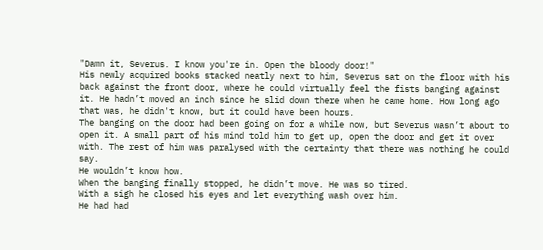"Damn it, Severus. I know you're in. Open the bloody door!"
His newly acquired books stacked neatly next to him, Severus sat on the floor with his back against the front door, where he could virtually feel the fists banging against it. He hadn’t moved an inch since he slid down there when he came home. How long ago that was, he didn't know, but it could have been hours.
The banging on the door had been going on for a while now, but Severus wasn’t about to open it. A small part of his mind told him to get up, open the door and get it over with. The rest of him was paralysed with the certainty that there was nothing he could say.
He wouldn’t know how.
When the banging finally stopped, he didn’t move. He was so tired.
With a sigh he closed his eyes and let everything wash over him.
He had had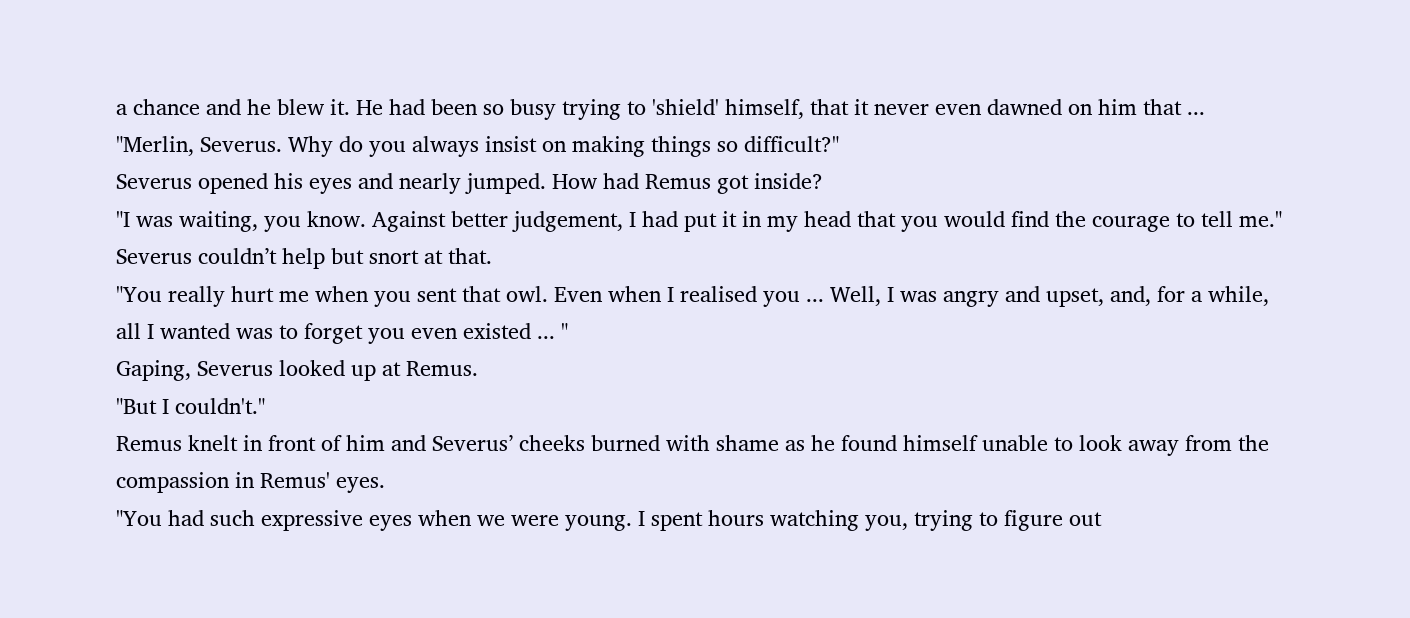a chance and he blew it. He had been so busy trying to 'shield' himself, that it never even dawned on him that ...
"Merlin, Severus. Why do you always insist on making things so difficult?"
Severus opened his eyes and nearly jumped. How had Remus got inside?
"I was waiting, you know. Against better judgement, I had put it in my head that you would find the courage to tell me."
Severus couldn’t help but snort at that.
"You really hurt me when you sent that owl. Even when I realised you ... Well, I was angry and upset, and, for a while, all I wanted was to forget you even existed ... "
Gaping, Severus looked up at Remus.
"But I couldn't."
Remus knelt in front of him and Severus’ cheeks burned with shame as he found himself unable to look away from the compassion in Remus' eyes.
"You had such expressive eyes when we were young. I spent hours watching you, trying to figure out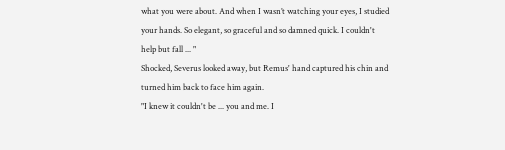what you were about. And when I wasn’t watching your eyes, I studied your hands. So elegant, so graceful and so damned quick. I couldn't help but fall ... "
Shocked, Severus looked away, but Remus' hand captured his chin and turned him back to face him again.
"I knew it couldn't be ... you and me. I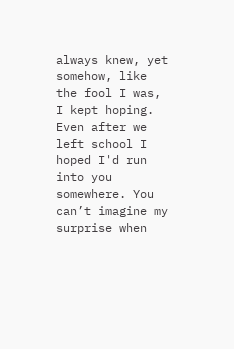always knew, yet somehow, like the fool I was, I kept hoping. Even after we left school I hoped I'd run into you somewhere. You can’t imagine my surprise when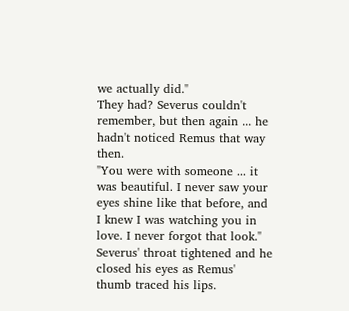we actually did."
They had? Severus couldn't remember, but then again ... he hadn't noticed Remus that way then.
"You were with someone ... it was beautiful. I never saw your eyes shine like that before, and I knew I was watching you in love. I never forgot that look."
Severus' throat tightened and he closed his eyes as Remus' thumb traced his lips.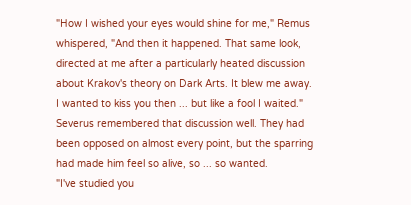"How I wished your eyes would shine for me," Remus whispered, "And then it happened. That same look, directed at me after a particularly heated discussion about Krakov's theory on Dark Arts. It blew me away. I wanted to kiss you then ... but like a fool I waited."
Severus remembered that discussion well. They had been opposed on almost every point, but the sparring had made him feel so alive, so ... so wanted.
"I've studied you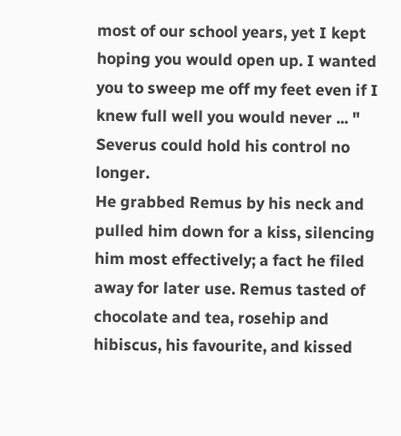most of our school years, yet I kept hoping you would open up. I wanted you to sweep me off my feet even if I knew full well you would never ... "
Severus could hold his control no longer.
He grabbed Remus by his neck and pulled him down for a kiss, silencing him most effectively; a fact he filed away for later use. Remus tasted of chocolate and tea, rosehip and hibiscus, his favourite, and kissed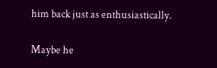him back just as enthusiastically.

Maybe he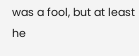was a fool, but at least he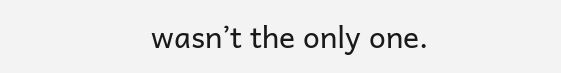wasn’t the only one.